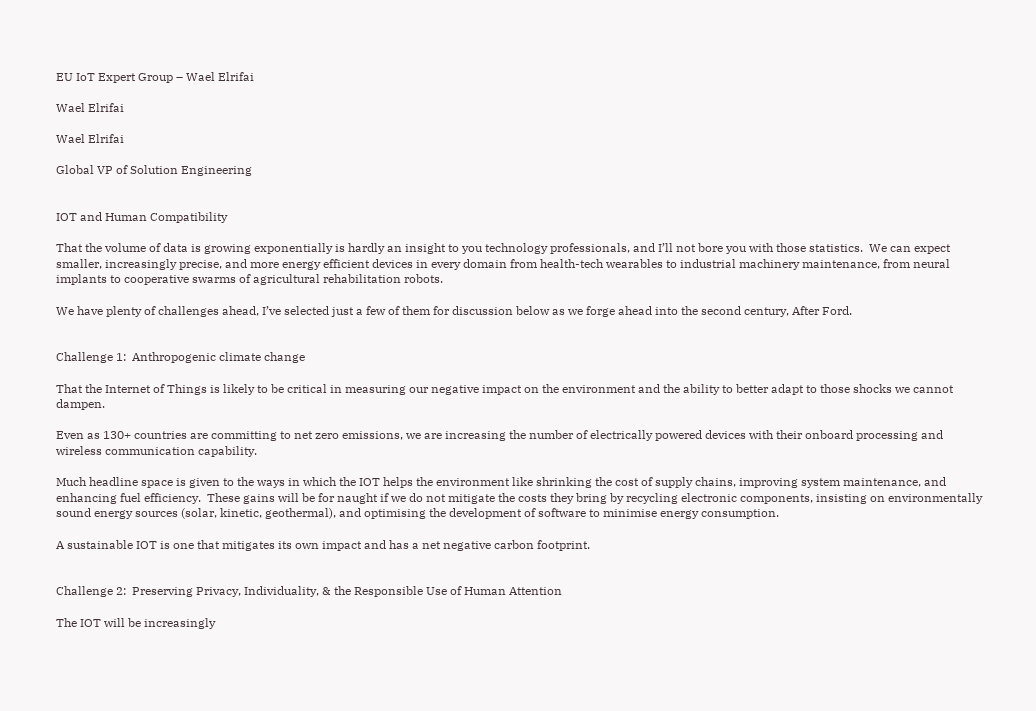EU IoT Expert Group – Wael Elrifai

Wael Elrifai

Wael Elrifai

Global VP of Solution Engineering


IOT and Human Compatibility

That the volume of data is growing exponentially is hardly an insight to you technology professionals, and I’ll not bore you with those statistics.  We can expect smaller, increasingly precise, and more energy efficient devices in every domain from health-tech wearables to industrial machinery maintenance, from neural implants to cooperative swarms of agricultural rehabilitation robots.

We have plenty of challenges ahead, I’ve selected just a few of them for discussion below as we forge ahead into the second century, After Ford.


Challenge 1:  Anthropogenic climate change

That the Internet of Things is likely to be critical in measuring our negative impact on the environment and the ability to better adapt to those shocks we cannot dampen.

Even as 130+ countries are committing to net zero emissions, we are increasing the number of electrically powered devices with their onboard processing and wireless communication capability.

Much headline space is given to the ways in which the IOT helps the environment like shrinking the cost of supply chains, improving system maintenance, and enhancing fuel efficiency.  These gains will be for naught if we do not mitigate the costs they bring by recycling electronic components, insisting on environmentally sound energy sources (solar, kinetic, geothermal), and optimising the development of software to minimise energy consumption.

A sustainable IOT is one that mitigates its own impact and has a net negative carbon footprint.


Challenge 2:  Preserving Privacy, Individuality, & the Responsible Use of Human Attention

The IOT will be increasingly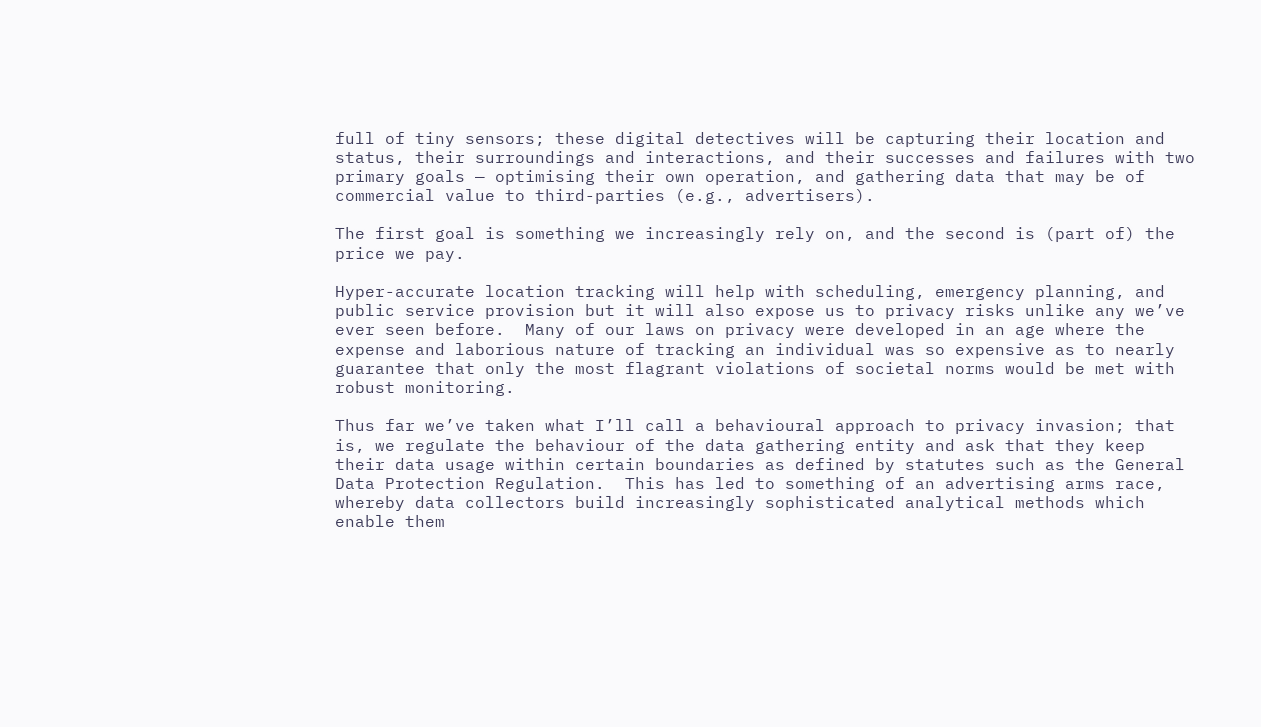full of tiny sensors; these digital detectives will be capturing their location and status, their surroundings and interactions, and their successes and failures with two primary goals — optimising their own operation, and gathering data that may be of commercial value to third-parties (e.g., advertisers).

The first goal is something we increasingly rely on, and the second is (part of) the price we pay.

Hyper-accurate location tracking will help with scheduling, emergency planning, and public service provision but it will also expose us to privacy risks unlike any we’ve ever seen before.  Many of our laws on privacy were developed in an age where the expense and laborious nature of tracking an individual was so expensive as to nearly guarantee that only the most flagrant violations of societal norms would be met with robust monitoring.

Thus far we’ve taken what I’ll call a behavioural approach to privacy invasion; that is, we regulate the behaviour of the data gathering entity and ask that they keep their data usage within certain boundaries as defined by statutes such as the General Data Protection Regulation.  This has led to something of an advertising arms race, whereby data collectors build increasingly sophisticated analytical methods which enable them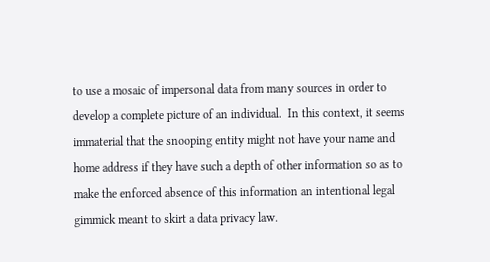to use a mosaic of impersonal data from many sources in order to develop a complete picture of an individual.  In this context, it seems immaterial that the snooping entity might not have your name and home address if they have such a depth of other information so as to make the enforced absence of this information an intentional legal gimmick meant to skirt a data privacy law.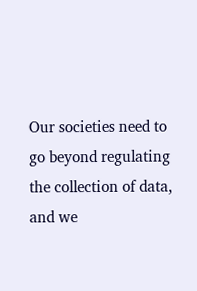Our societies need to go beyond regulating the collection of data, and we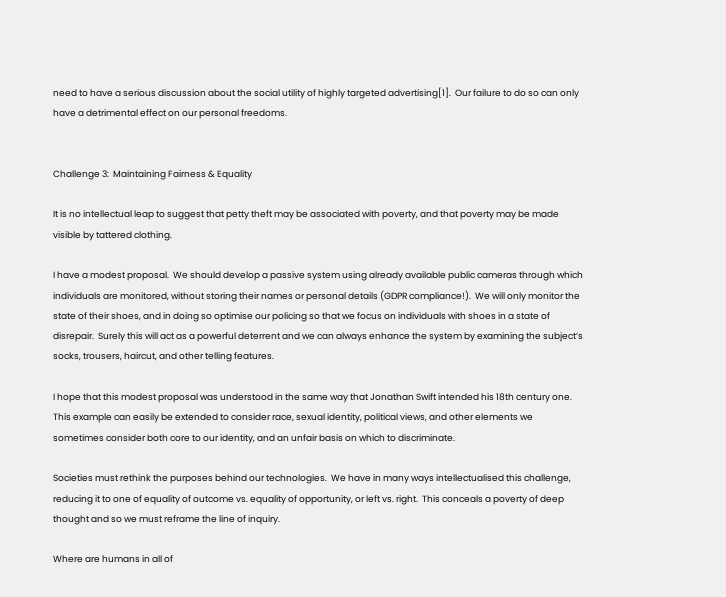need to have a serious discussion about the social utility of highly targeted advertising[1].  Our failure to do so can only have a detrimental effect on our personal freedoms.


Challenge 3:  Maintaining Fairness & Equality

It is no intellectual leap to suggest that petty theft may be associated with poverty, and that poverty may be made visible by tattered clothing.

I have a modest proposal.  We should develop a passive system using already available public cameras through which individuals are monitored, without storing their names or personal details (GDPR compliance!).  We will only monitor the state of their shoes, and in doing so optimise our policing so that we focus on individuals with shoes in a state of disrepair.  Surely this will act as a powerful deterrent and we can always enhance the system by examining the subject’s socks, trousers, haircut, and other telling features.

I hope that this modest proposal was understood in the same way that Jonathan Swift intended his 18th century one.  This example can easily be extended to consider race, sexual identity, political views, and other elements we sometimes consider both core to our identity, and an unfair basis on which to discriminate.

Societies must rethink the purposes behind our technologies.  We have in many ways intellectualised this challenge, reducing it to one of equality of outcome vs. equality of opportunity, or left vs. right.  This conceals a poverty of deep thought and so we must reframe the line of inquiry.

Where are humans in all of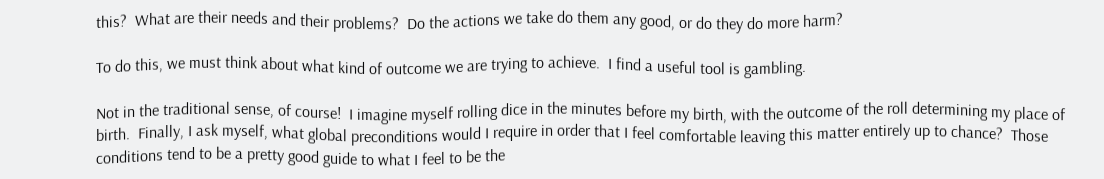this?  What are their needs and their problems?  Do the actions we take do them any good, or do they do more harm?

To do this, we must think about what kind of outcome we are trying to achieve.  I find a useful tool is gambling.

Not in the traditional sense, of course!  I imagine myself rolling dice in the minutes before my birth, with the outcome of the roll determining my place of birth.  Finally, I ask myself, what global preconditions would I require in order that I feel comfortable leaving this matter entirely up to chance?  Those conditions tend to be a pretty good guide to what I feel to be the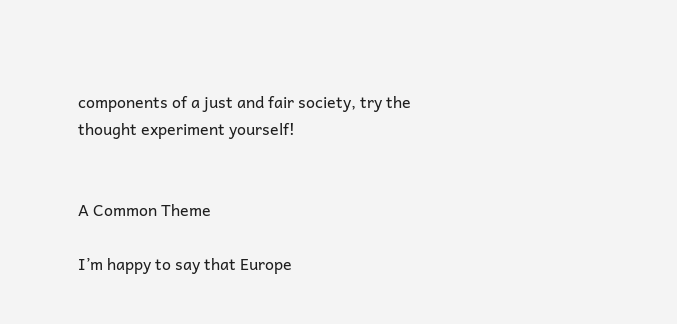components of a just and fair society, try the thought experiment yourself!


A Common Theme

I’m happy to say that Europe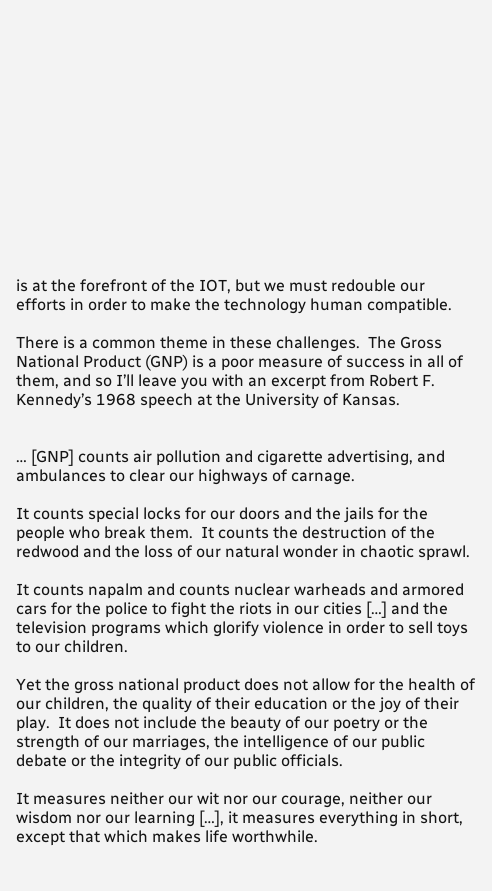is at the forefront of the IOT, but we must redouble our efforts in order to make the technology human compatible.

There is a common theme in these challenges.  The Gross National Product (GNP) is a poor measure of success in all of them, and so I’ll leave you with an excerpt from Robert F. Kennedy’s 1968 speech at the University of Kansas.


… [GNP] counts air pollution and cigarette advertising, and ambulances to clear our highways of carnage.

It counts special locks for our doors and the jails for the people who break them.  It counts the destruction of the redwood and the loss of our natural wonder in chaotic sprawl.

It counts napalm and counts nuclear warheads and armored cars for the police to fight the riots in our cities […] and the television programs which glorify violence in order to sell toys to our children.

Yet the gross national product does not allow for the health of our children, the quality of their education or the joy of their play.  It does not include the beauty of our poetry or the strength of our marriages, the intelligence of our public debate or the integrity of our public officials.

It measures neither our wit nor our courage, neither our wisdom nor our learning […], it measures everything in short, except that which makes life worthwhile.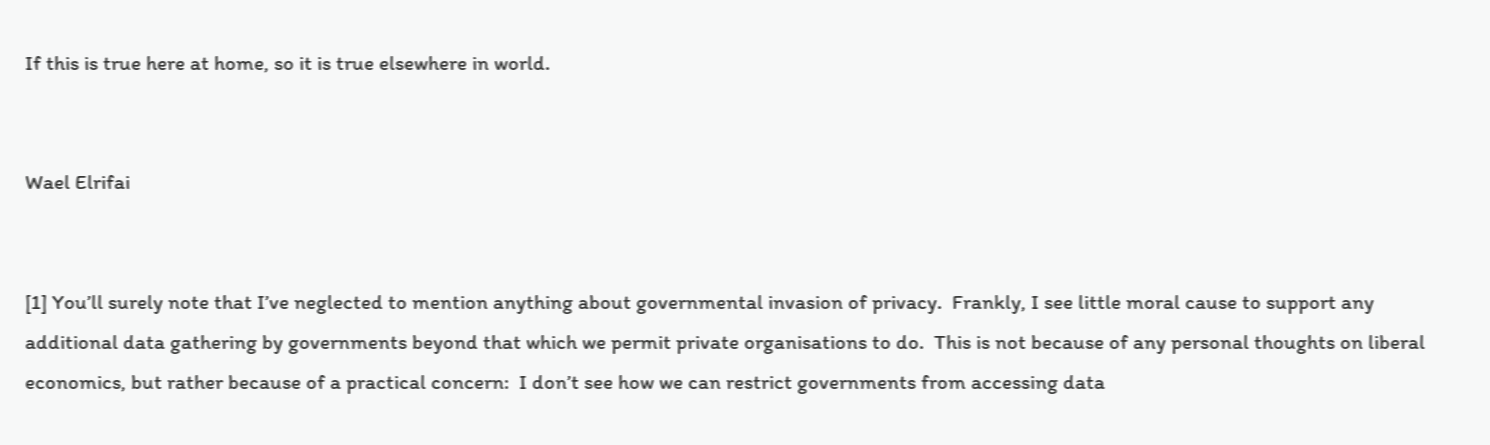If this is true here at home, so it is true elsewhere in world.


Wael Elrifai


[1] You’ll surely note that I’ve neglected to mention anything about governmental invasion of privacy.  Frankly, I see little moral cause to support any additional data gathering by governments beyond that which we permit private organisations to do.  This is not because of any personal thoughts on liberal economics, but rather because of a practical concern:  I don’t see how we can restrict governments from accessing data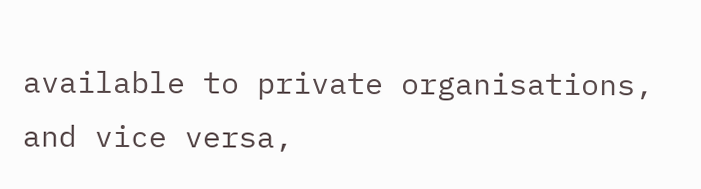available to private organisations, and vice versa,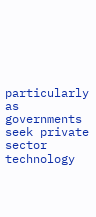particularly as governments seek private sector technology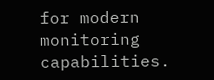for modern monitoring capabilities.